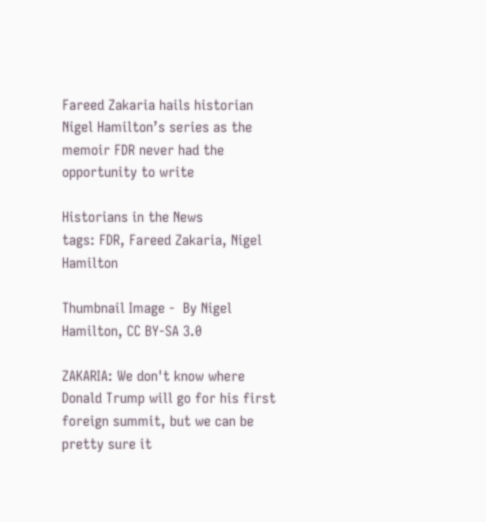Fareed Zakaria hails historian Nigel Hamilton’s series as the memoir FDR never had the opportunity to write

Historians in the News
tags: FDR, Fareed Zakaria, Nigel Hamilton

Thumbnail Image -  By Nigel Hamilton, CC BY-SA 3.0

ZAKARIA: We don't know where Donald Trump will go for his first foreign summit, but we can be pretty sure it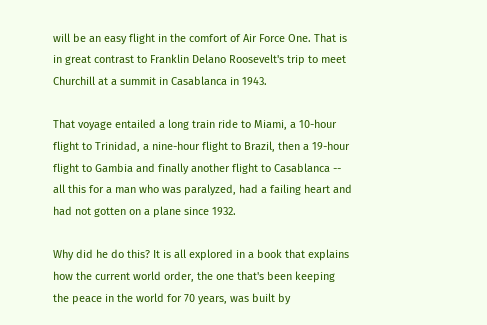will be an easy flight in the comfort of Air Force One. That is in great contrast to Franklin Delano Roosevelt's trip to meet Churchill at a summit in Casablanca in 1943.

That voyage entailed a long train ride to Miami, a 10-hour flight to Trinidad, a nine-hour flight to Brazil, then a 19-hour flight to Gambia and finally another flight to Casablanca -- all this for a man who was paralyzed, had a failing heart and had not gotten on a plane since 1932.

Why did he do this? It is all explored in a book that explains how the current world order, the one that's been keeping the peace in the world for 70 years, was built by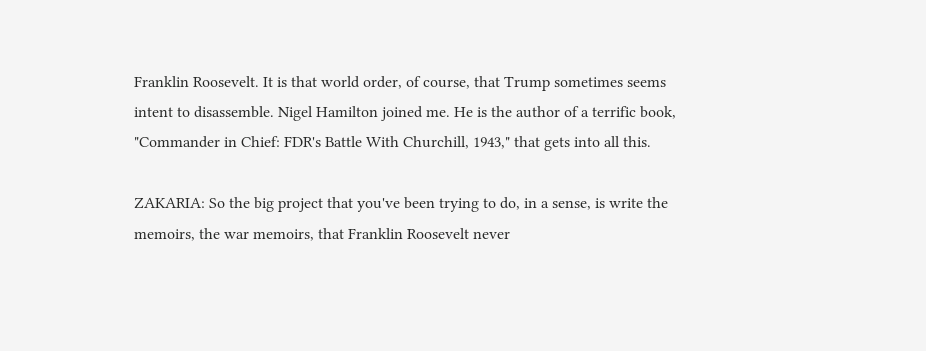Franklin Roosevelt. It is that world order, of course, that Trump sometimes seems intent to disassemble. Nigel Hamilton joined me. He is the author of a terrific book, "Commander in Chief: FDR's Battle With Churchill, 1943," that gets into all this.

ZAKARIA: So the big project that you've been trying to do, in a sense, is write the memoirs, the war memoirs, that Franklin Roosevelt never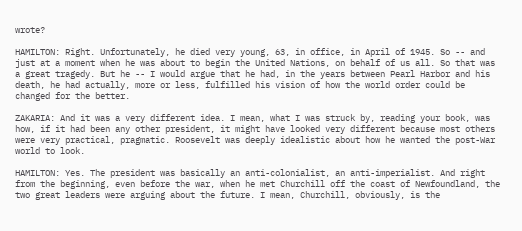wrote?

HAMILTON: Right. Unfortunately, he died very young, 63, in office, in April of 1945. So -- and just at a moment when he was about to begin the United Nations, on behalf of us all. So that was a great tragedy. But he -- I would argue that he had, in the years between Pearl Harbor and his death, he had actually, more or less, fulfilled his vision of how the world order could be changed for the better.

ZAKARIA: And it was a very different idea. I mean, what I was struck by, reading your book, was how, if it had been any other president, it might have looked very different because most others were very practical, pragmatic. Roosevelt was deeply idealistic about how he wanted the post-War world to look.

HAMILTON: Yes. The president was basically an anti-colonialist, an anti-imperialist. And right from the beginning, even before the war, when he met Churchill off the coast of Newfoundland, the two great leaders were arguing about the future. I mean, Churchill, obviously, is the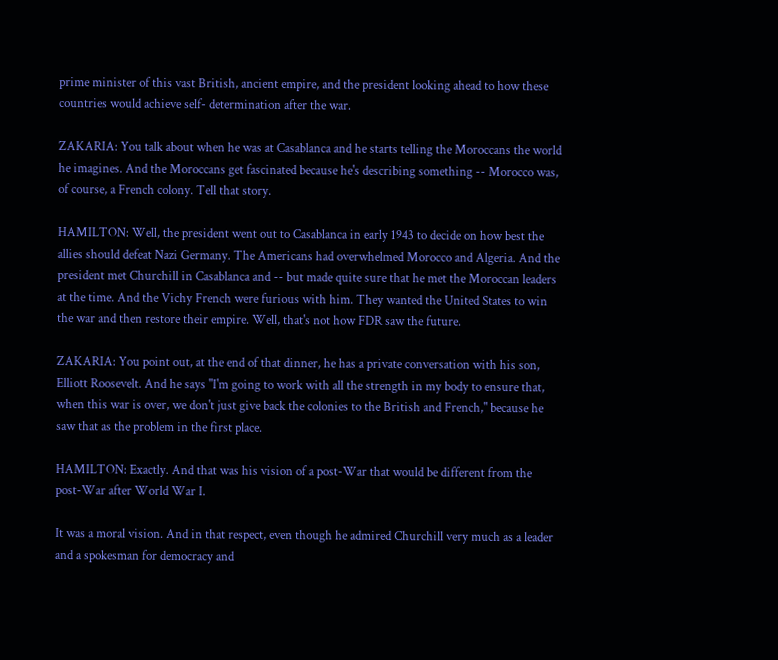prime minister of this vast British, ancient empire, and the president looking ahead to how these countries would achieve self- determination after the war.

ZAKARIA: You talk about when he was at Casablanca and he starts telling the Moroccans the world he imagines. And the Moroccans get fascinated because he's describing something -- Morocco was, of course, a French colony. Tell that story.

HAMILTON: Well, the president went out to Casablanca in early 1943 to decide on how best the allies should defeat Nazi Germany. The Americans had overwhelmed Morocco and Algeria. And the president met Churchill in Casablanca and -- but made quite sure that he met the Moroccan leaders at the time. And the Vichy French were furious with him. They wanted the United States to win the war and then restore their empire. Well, that's not how FDR saw the future.

ZAKARIA: You point out, at the end of that dinner, he has a private conversation with his son, Elliott Roosevelt. And he says "I'm going to work with all the strength in my body to ensure that, when this war is over, we don't just give back the colonies to the British and French," because he saw that as the problem in the first place.

HAMILTON: Exactly. And that was his vision of a post-War that would be different from the post-War after World War I.

It was a moral vision. And in that respect, even though he admired Churchill very much as a leader and a spokesman for democracy and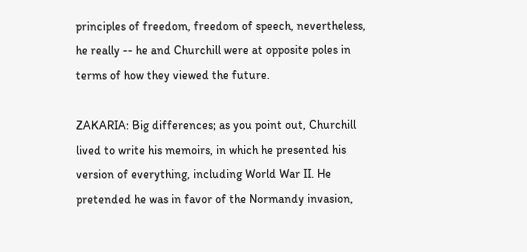principles of freedom, freedom of speech, nevertheless, he really -- he and Churchill were at opposite poles in terms of how they viewed the future.

ZAKARIA: Big differences; as you point out, Churchill lived to write his memoirs, in which he presented his version of everything, including World War II. He pretended he was in favor of the Normandy invasion,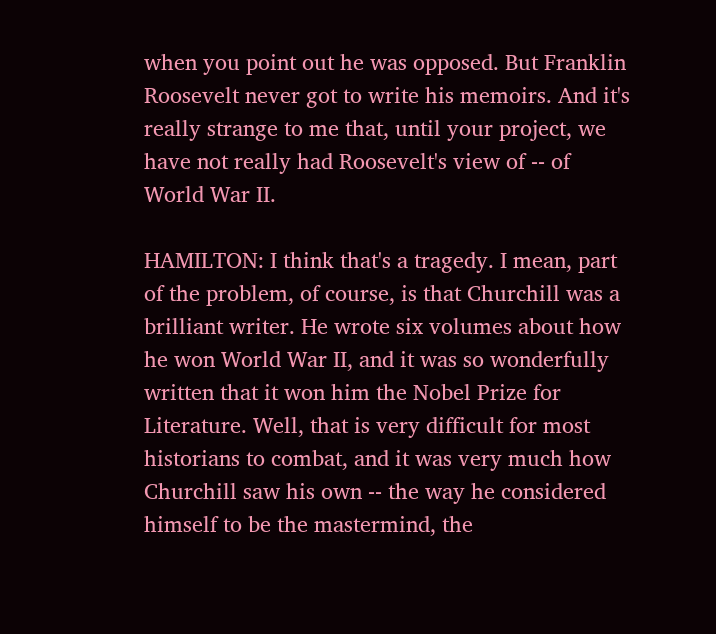when you point out he was opposed. But Franklin Roosevelt never got to write his memoirs. And it's really strange to me that, until your project, we have not really had Roosevelt's view of -- of World War II.

HAMILTON: I think that's a tragedy. I mean, part of the problem, of course, is that Churchill was a brilliant writer. He wrote six volumes about how he won World War II, and it was so wonderfully written that it won him the Nobel Prize for Literature. Well, that is very difficult for most historians to combat, and it was very much how Churchill saw his own -- the way he considered himself to be the mastermind, the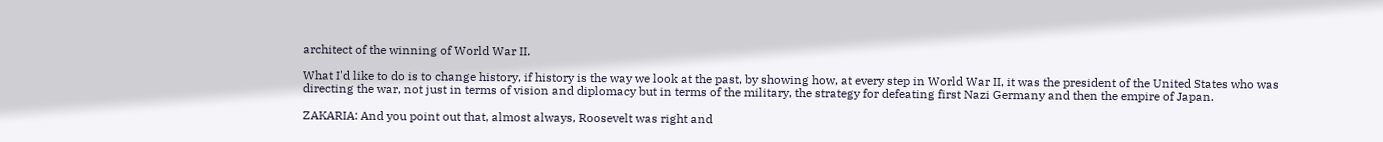architect of the winning of World War II.

What I'd like to do is to change history, if history is the way we look at the past, by showing how, at every step in World War II, it was the president of the United States who was directing the war, not just in terms of vision and diplomacy but in terms of the military, the strategy for defeating first Nazi Germany and then the empire of Japan.

ZAKARIA: And you point out that, almost always, Roosevelt was right and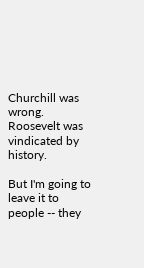Churchill was wrong. Roosevelt was vindicated by history.

But I'm going to leave it to people -- they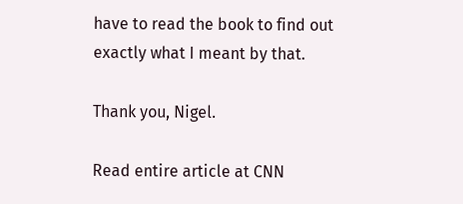have to read the book to find out exactly what I meant by that.

Thank you, Nigel.

Read entire article at CNN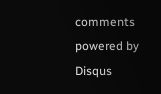comments powered by Disqus